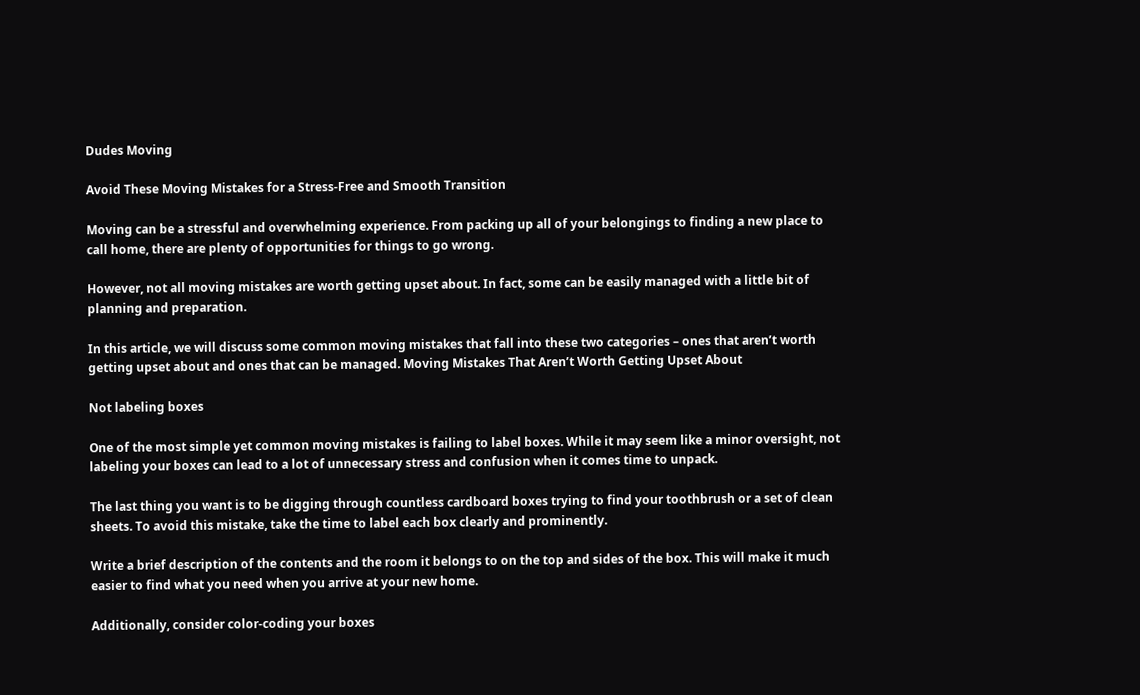Dudes Moving

Avoid These Moving Mistakes for a Stress-Free and Smooth Transition

Moving can be a stressful and overwhelming experience. From packing up all of your belongings to finding a new place to call home, there are plenty of opportunities for things to go wrong.

However, not all moving mistakes are worth getting upset about. In fact, some can be easily managed with a little bit of planning and preparation.

In this article, we will discuss some common moving mistakes that fall into these two categories – ones that aren’t worth getting upset about and ones that can be managed. Moving Mistakes That Aren’t Worth Getting Upset About

Not labeling boxes

One of the most simple yet common moving mistakes is failing to label boxes. While it may seem like a minor oversight, not labeling your boxes can lead to a lot of unnecessary stress and confusion when it comes time to unpack.

The last thing you want is to be digging through countless cardboard boxes trying to find your toothbrush or a set of clean sheets. To avoid this mistake, take the time to label each box clearly and prominently.

Write a brief description of the contents and the room it belongs to on the top and sides of the box. This will make it much easier to find what you need when you arrive at your new home.

Additionally, consider color-coding your boxes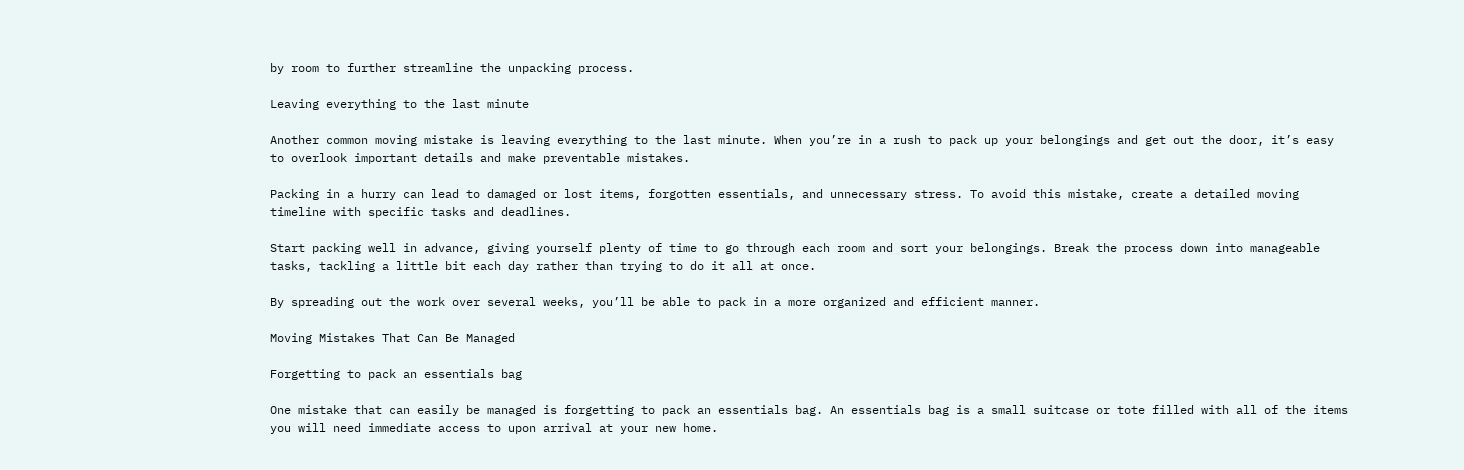by room to further streamline the unpacking process.

Leaving everything to the last minute

Another common moving mistake is leaving everything to the last minute. When you’re in a rush to pack up your belongings and get out the door, it’s easy to overlook important details and make preventable mistakes.

Packing in a hurry can lead to damaged or lost items, forgotten essentials, and unnecessary stress. To avoid this mistake, create a detailed moving timeline with specific tasks and deadlines.

Start packing well in advance, giving yourself plenty of time to go through each room and sort your belongings. Break the process down into manageable tasks, tackling a little bit each day rather than trying to do it all at once.

By spreading out the work over several weeks, you’ll be able to pack in a more organized and efficient manner.

Moving Mistakes That Can Be Managed

Forgetting to pack an essentials bag

One mistake that can easily be managed is forgetting to pack an essentials bag. An essentials bag is a small suitcase or tote filled with all of the items you will need immediate access to upon arrival at your new home.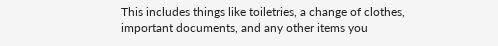This includes things like toiletries, a change of clothes, important documents, and any other items you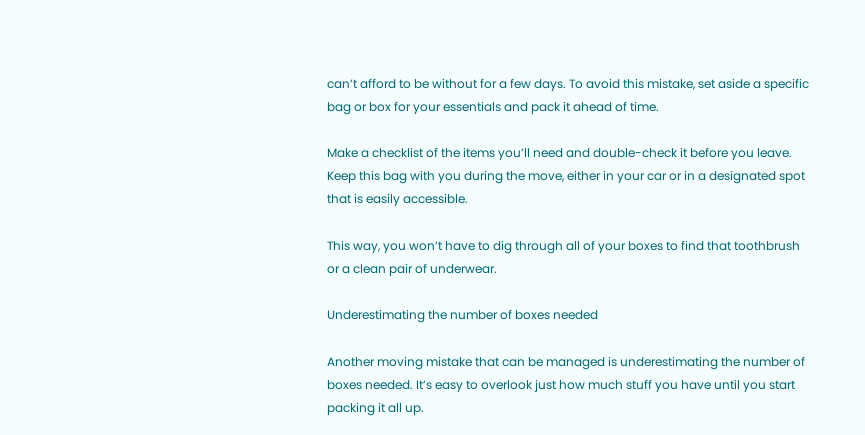can’t afford to be without for a few days. To avoid this mistake, set aside a specific bag or box for your essentials and pack it ahead of time.

Make a checklist of the items you’ll need and double-check it before you leave. Keep this bag with you during the move, either in your car or in a designated spot that is easily accessible.

This way, you won’t have to dig through all of your boxes to find that toothbrush or a clean pair of underwear.

Underestimating the number of boxes needed

Another moving mistake that can be managed is underestimating the number of boxes needed. It’s easy to overlook just how much stuff you have until you start packing it all up.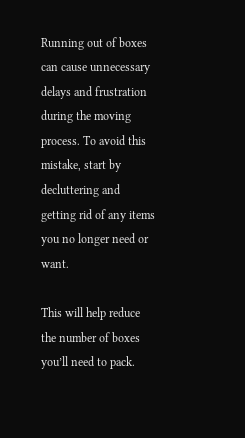Running out of boxes can cause unnecessary delays and frustration during the moving process. To avoid this mistake, start by decluttering and getting rid of any items you no longer need or want.

This will help reduce the number of boxes you’ll need to pack.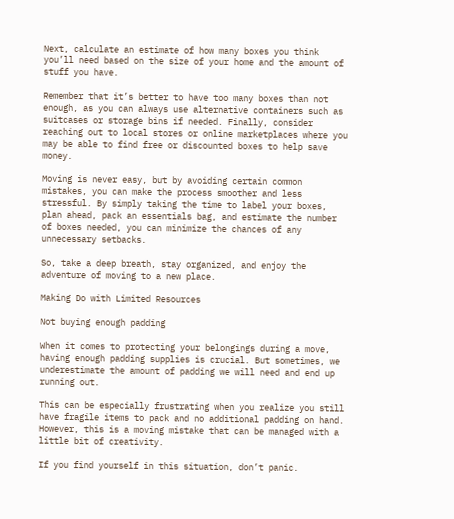Next, calculate an estimate of how many boxes you think you’ll need based on the size of your home and the amount of stuff you have.

Remember that it’s better to have too many boxes than not enough, as you can always use alternative containers such as suitcases or storage bins if needed. Finally, consider reaching out to local stores or online marketplaces where you may be able to find free or discounted boxes to help save money.

Moving is never easy, but by avoiding certain common mistakes, you can make the process smoother and less stressful. By simply taking the time to label your boxes, plan ahead, pack an essentials bag, and estimate the number of boxes needed, you can minimize the chances of any unnecessary setbacks.

So, take a deep breath, stay organized, and enjoy the adventure of moving to a new place.

Making Do with Limited Resources

Not buying enough padding

When it comes to protecting your belongings during a move, having enough padding supplies is crucial. But sometimes, we underestimate the amount of padding we will need and end up running out.

This can be especially frustrating when you realize you still have fragile items to pack and no additional padding on hand. However, this is a moving mistake that can be managed with a little bit of creativity.

If you find yourself in this situation, don’t panic.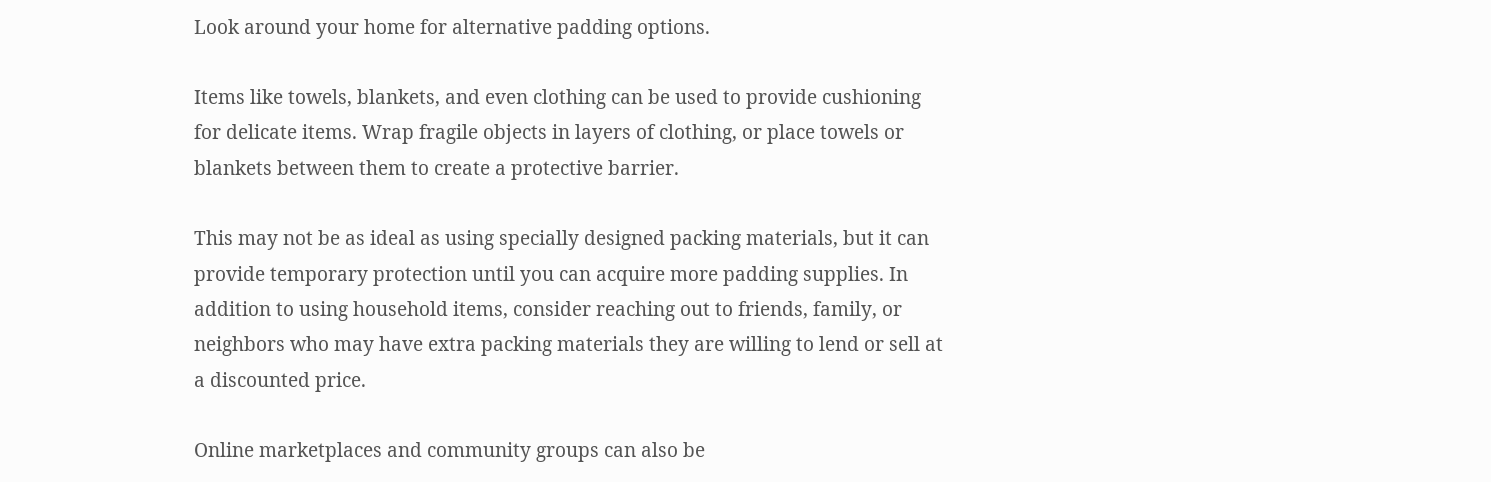Look around your home for alternative padding options.

Items like towels, blankets, and even clothing can be used to provide cushioning for delicate items. Wrap fragile objects in layers of clothing, or place towels or blankets between them to create a protective barrier.

This may not be as ideal as using specially designed packing materials, but it can provide temporary protection until you can acquire more padding supplies. In addition to using household items, consider reaching out to friends, family, or neighbors who may have extra packing materials they are willing to lend or sell at a discounted price.

Online marketplaces and community groups can also be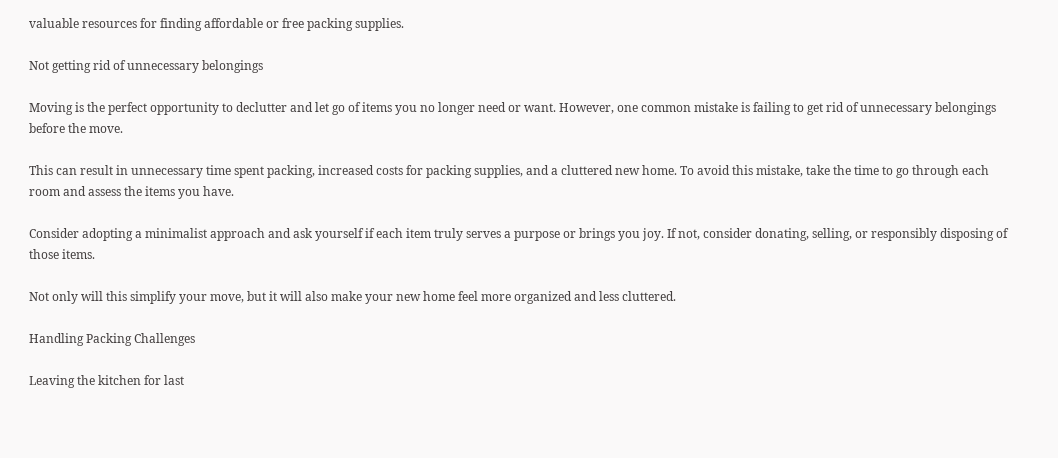valuable resources for finding affordable or free packing supplies.

Not getting rid of unnecessary belongings

Moving is the perfect opportunity to declutter and let go of items you no longer need or want. However, one common mistake is failing to get rid of unnecessary belongings before the move.

This can result in unnecessary time spent packing, increased costs for packing supplies, and a cluttered new home. To avoid this mistake, take the time to go through each room and assess the items you have.

Consider adopting a minimalist approach and ask yourself if each item truly serves a purpose or brings you joy. If not, consider donating, selling, or responsibly disposing of those items.

Not only will this simplify your move, but it will also make your new home feel more organized and less cluttered.

Handling Packing Challenges

Leaving the kitchen for last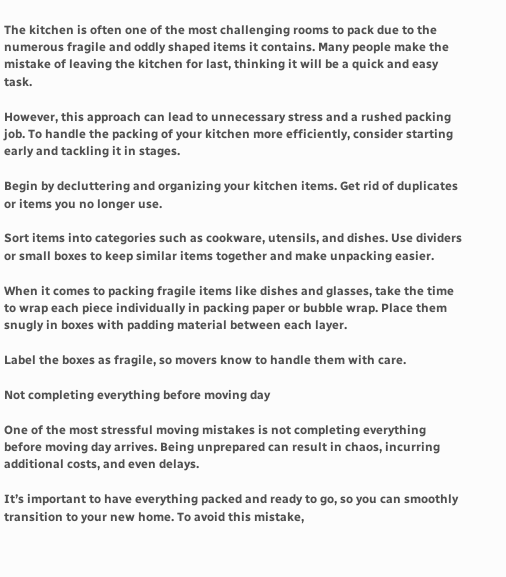The kitchen is often one of the most challenging rooms to pack due to the numerous fragile and oddly shaped items it contains. Many people make the mistake of leaving the kitchen for last, thinking it will be a quick and easy task.

However, this approach can lead to unnecessary stress and a rushed packing job. To handle the packing of your kitchen more efficiently, consider starting early and tackling it in stages.

Begin by decluttering and organizing your kitchen items. Get rid of duplicates or items you no longer use.

Sort items into categories such as cookware, utensils, and dishes. Use dividers or small boxes to keep similar items together and make unpacking easier.

When it comes to packing fragile items like dishes and glasses, take the time to wrap each piece individually in packing paper or bubble wrap. Place them snugly in boxes with padding material between each layer.

Label the boxes as fragile, so movers know to handle them with care.

Not completing everything before moving day

One of the most stressful moving mistakes is not completing everything before moving day arrives. Being unprepared can result in chaos, incurring additional costs, and even delays.

It’s important to have everything packed and ready to go, so you can smoothly transition to your new home. To avoid this mistake,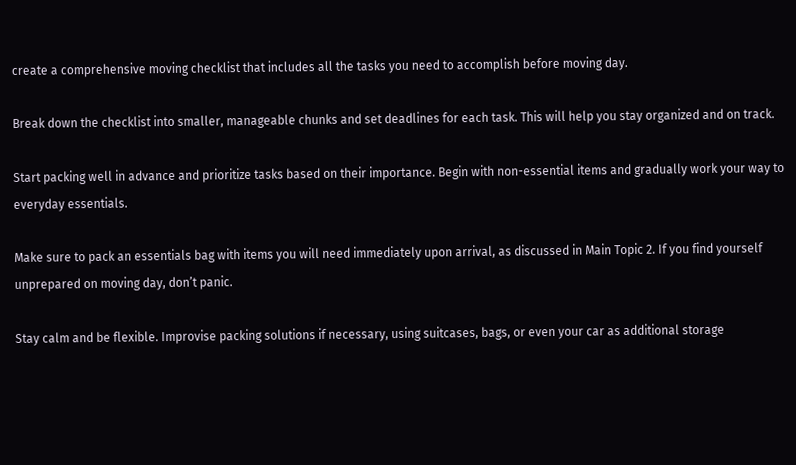create a comprehensive moving checklist that includes all the tasks you need to accomplish before moving day.

Break down the checklist into smaller, manageable chunks and set deadlines for each task. This will help you stay organized and on track.

Start packing well in advance and prioritize tasks based on their importance. Begin with non-essential items and gradually work your way to everyday essentials.

Make sure to pack an essentials bag with items you will need immediately upon arrival, as discussed in Main Topic 2. If you find yourself unprepared on moving day, don’t panic.

Stay calm and be flexible. Improvise packing solutions if necessary, using suitcases, bags, or even your car as additional storage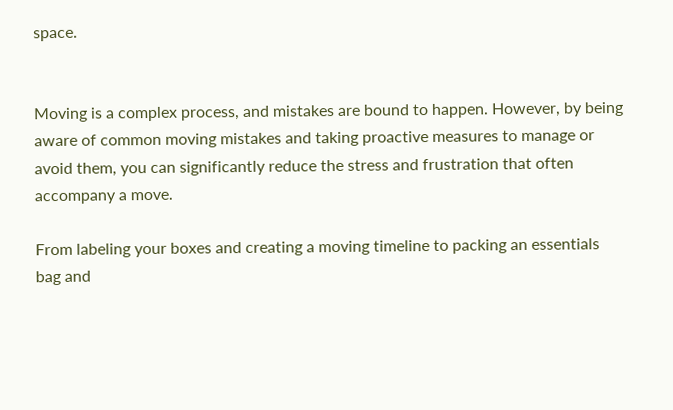space.


Moving is a complex process, and mistakes are bound to happen. However, by being aware of common moving mistakes and taking proactive measures to manage or avoid them, you can significantly reduce the stress and frustration that often accompany a move.

From labeling your boxes and creating a moving timeline to packing an essentials bag and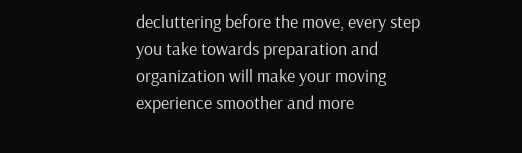decluttering before the move, every step you take towards preparation and organization will make your moving experience smoother and more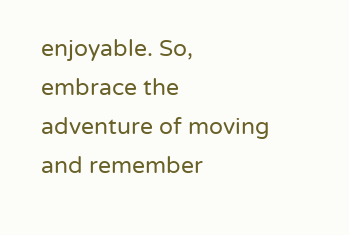enjoyable. So, embrace the adventure of moving and remember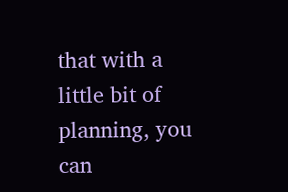that with a little bit of planning, you can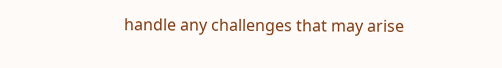handle any challenges that may arise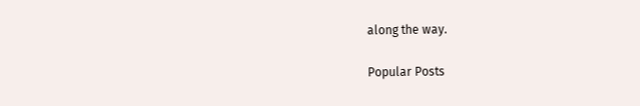along the way.

Popular Posts